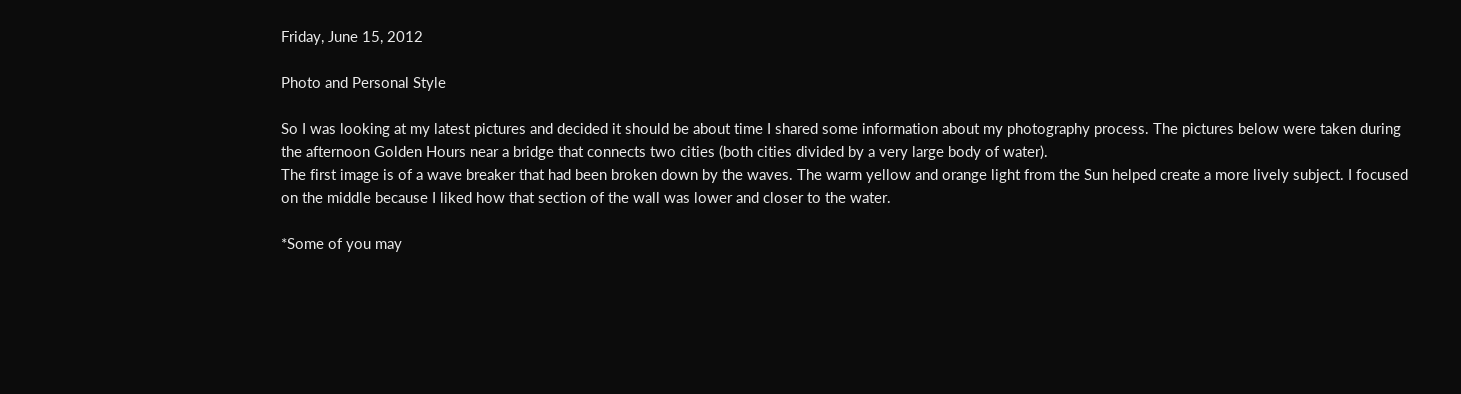Friday, June 15, 2012

Photo and Personal Style

So I was looking at my latest pictures and decided it should be about time I shared some information about my photography process. The pictures below were taken during the afternoon Golden Hours near a bridge that connects two cities (both cities divided by a very large body of water).
The first image is of a wave breaker that had been broken down by the waves. The warm yellow and orange light from the Sun helped create a more lively subject. I focused on the middle because I liked how that section of the wall was lower and closer to the water.

*Some of you may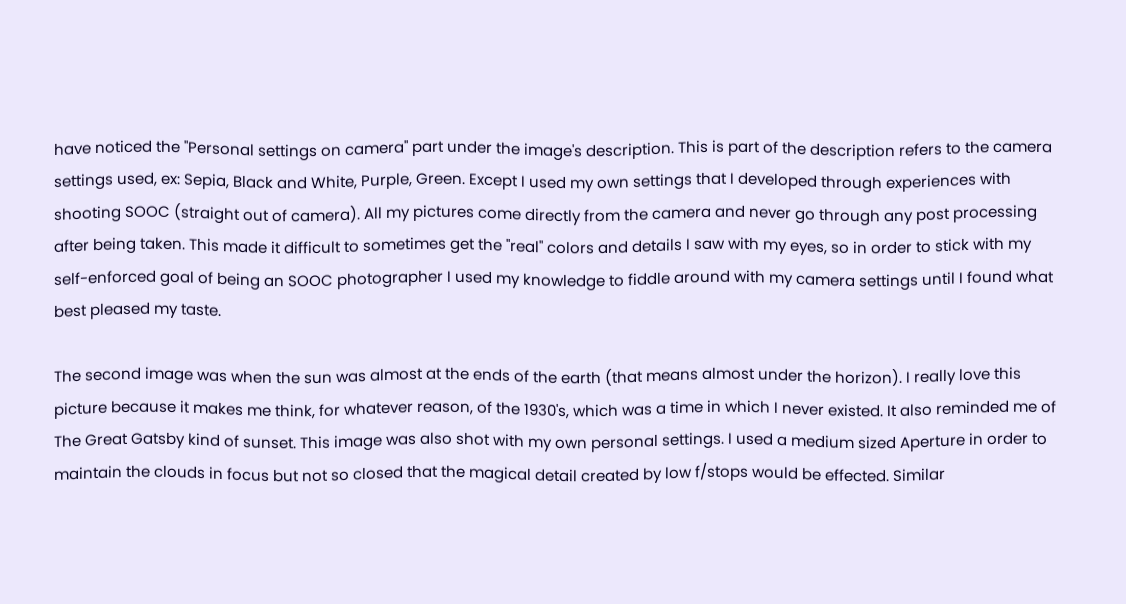have noticed the "Personal settings on camera" part under the image's description. This is part of the description refers to the camera settings used, ex: Sepia, Black and White, Purple, Green. Except I used my own settings that I developed through experiences with shooting SOOC (straight out of camera). All my pictures come directly from the camera and never go through any post processing after being taken. This made it difficult to sometimes get the "real" colors and details I saw with my eyes, so in order to stick with my self-enforced goal of being an SOOC photographer I used my knowledge to fiddle around with my camera settings until I found what best pleased my taste.

The second image was when the sun was almost at the ends of the earth (that means almost under the horizon). I really love this picture because it makes me think, for whatever reason, of the 1930's, which was a time in which I never existed. It also reminded me of The Great Gatsby kind of sunset. This image was also shot with my own personal settings. I used a medium sized Aperture in order to maintain the clouds in focus but not so closed that the magical detail created by low f/stops would be effected. Similar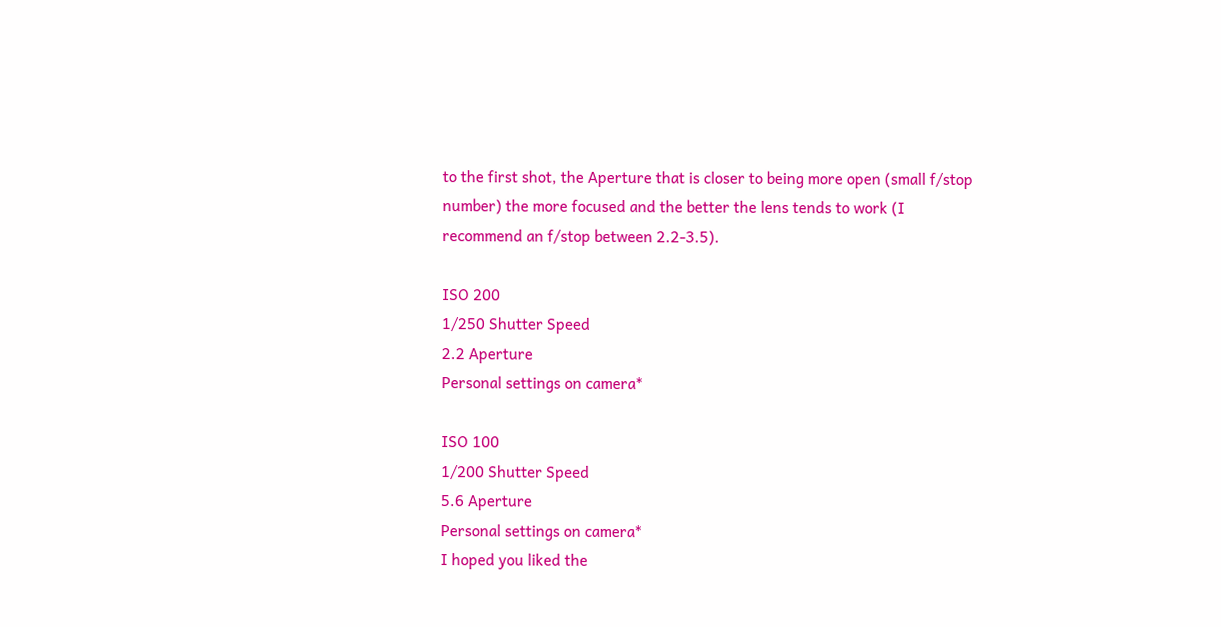to the first shot, the Aperture that is closer to being more open (small f/stop number) the more focused and the better the lens tends to work (I recommend an f/stop between 2.2-3.5).

ISO 200
1/250 Shutter Speed
2.2 Aperture
Personal settings on camera*

ISO 100
1/200 Shutter Speed
5.6 Aperture
Personal settings on camera*
I hoped you liked the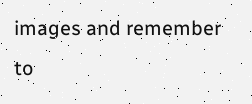images and remember to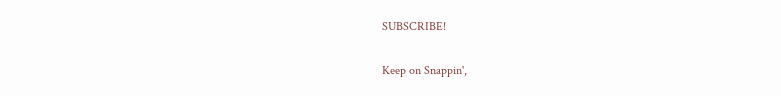SUBSCRIBE!

Keep on Snappin',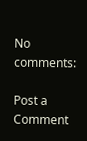No comments:

Post a Comment